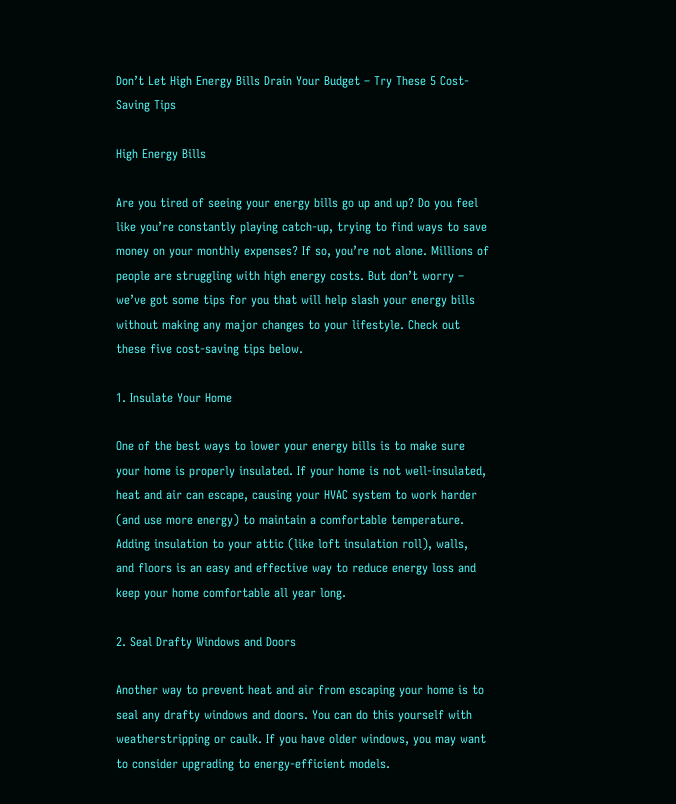Don’t Let High Energy Bills Drain Your Budget – Try These 5 Cost-Saving Tips

High Energy Bills

Are you tired of seeing your energy bills go up and up? Do you feel like you’re constantly playing catch-up, trying to find ways to save money on your monthly expenses? If so, you’re not alone. Millions of people are struggling with high energy costs. But don’t worry – we’ve got some tips for you that will help slash your energy bills without making any major changes to your lifestyle. Check out these five cost-saving tips below.

1. Insulate Your Home

One of the best ways to lower your energy bills is to make sure your home is properly insulated. If your home is not well-insulated, heat and air can escape, causing your HVAC system to work harder (and use more energy) to maintain a comfortable temperature. Adding insulation to your attic (like loft insulation roll), walls, and floors is an easy and effective way to reduce energy loss and keep your home comfortable all year long.

2. Seal Drafty Windows and Doors

Another way to prevent heat and air from escaping your home is to seal any drafty windows and doors. You can do this yourself with weatherstripping or caulk. If you have older windows, you may want to consider upgrading to energy-efficient models.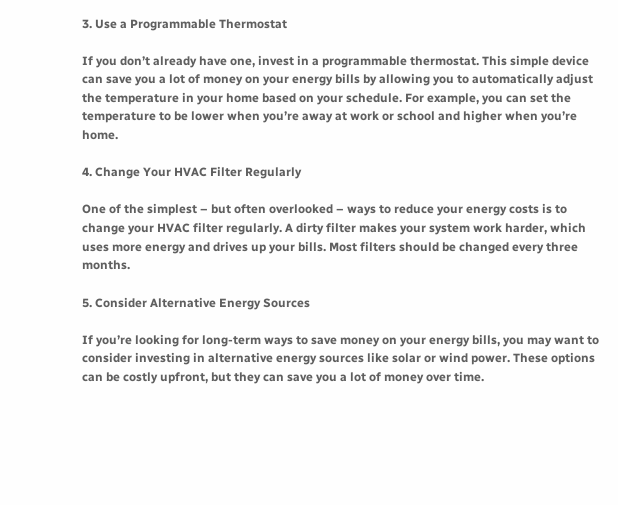3. Use a Programmable Thermostat

If you don’t already have one, invest in a programmable thermostat. This simple device can save you a lot of money on your energy bills by allowing you to automatically adjust the temperature in your home based on your schedule. For example, you can set the temperature to be lower when you’re away at work or school and higher when you’re home.

4. Change Your HVAC Filter Regularly

One of the simplest – but often overlooked – ways to reduce your energy costs is to change your HVAC filter regularly. A dirty filter makes your system work harder, which uses more energy and drives up your bills. Most filters should be changed every three months.

5. Consider Alternative Energy Sources

If you’re looking for long-term ways to save money on your energy bills, you may want to consider investing in alternative energy sources like solar or wind power. These options can be costly upfront, but they can save you a lot of money over time.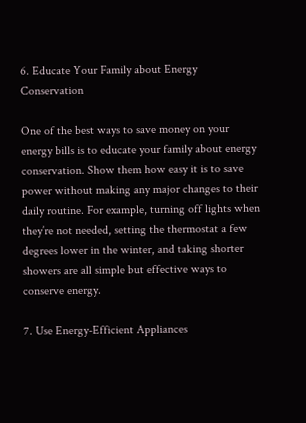6. Educate Your Family about Energy Conservation

One of the best ways to save money on your energy bills is to educate your family about energy conservation. Show them how easy it is to save power without making any major changes to their daily routine. For example, turning off lights when they’re not needed, setting the thermostat a few degrees lower in the winter, and taking shorter showers are all simple but effective ways to conserve energy.

7. Use Energy-Efficient Appliances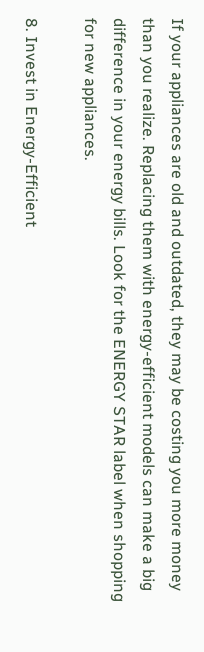If your appliances are old and outdated, they may be costing you more money than you realize. Replacing them with energy-efficient models can make a big difference in your energy bills. Look for the ENERGY STAR label when shopping for new appliances.

8. Invest in Energy-Efficient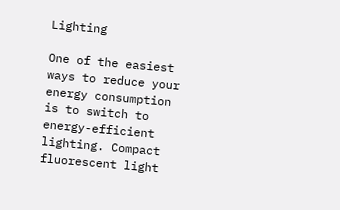Lighting

One of the easiest ways to reduce your energy consumption is to switch to energy-efficient lighting. Compact fluorescent light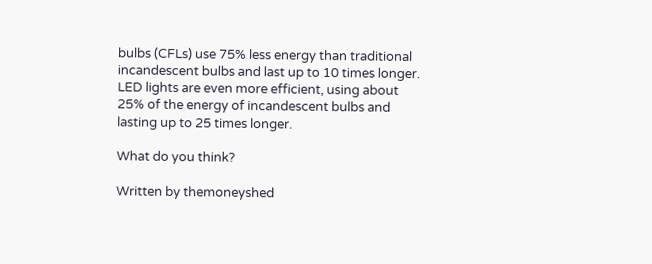bulbs (CFLs) use 75% less energy than traditional incandescent bulbs and last up to 10 times longer. LED lights are even more efficient, using about 25% of the energy of incandescent bulbs and lasting up to 25 times longer.

What do you think?

Written by themoneyshed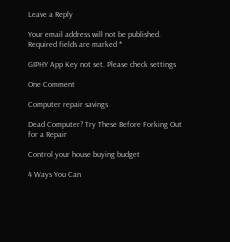Leave a Reply

Your email address will not be published. Required fields are marked *

GIPHY App Key not set. Please check settings

One Comment

Computer repair savings

Dead Computer? Try These Before Forking Out for a Repair

Control your house buying budget

4 Ways You Can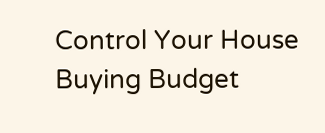Control Your House Buying Budget